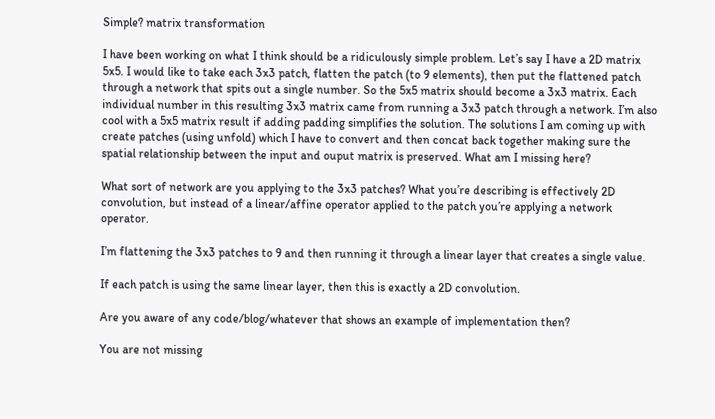Simple? matrix transformation

I have been working on what I think should be a ridiculously simple problem. Let’s say I have a 2D matrix 5x5. I would like to take each 3x3 patch, flatten the patch (to 9 elements), then put the flattened patch through a network that spits out a single number. So the 5x5 matrix should become a 3x3 matrix. Each individual number in this resulting 3x3 matrix came from running a 3x3 patch through a network. I’m also cool with a 5x5 matrix result if adding padding simplifies the solution. The solutions I am coming up with create patches (using unfold) which I have to convert and then concat back together making sure the spatial relationship between the input and ouput matrix is preserved. What am I missing here?

What sort of network are you applying to the 3x3 patches? What you’re describing is effectively 2D convolution, but instead of a linear/affine operator applied to the patch you’re applying a network operator.

I’m flattening the 3x3 patches to 9 and then running it through a linear layer that creates a single value.

If each patch is using the same linear layer, then this is exactly a 2D convolution.

Are you aware of any code/blog/whatever that shows an example of implementation then?

You are not missing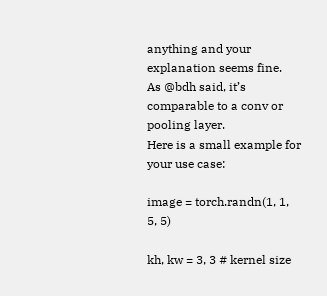anything and your explanation seems fine.
As @bdh said, it’s comparable to a conv or pooling layer.
Here is a small example for your use case:

image = torch.randn(1, 1, 5, 5)

kh, kw = 3, 3 # kernel size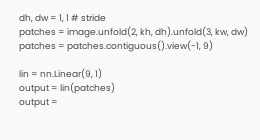dh, dw = 1, 1 # stride
patches = image.unfold(2, kh, dh).unfold(3, kw, dw)
patches = patches.contiguous().view(-1, 9)

lin = nn.Linear(9, 1)
output = lin(patches)
output =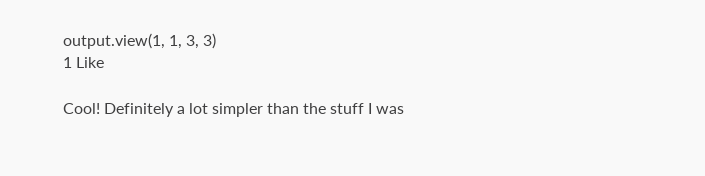output.view(1, 1, 3, 3)
1 Like

Cool! Definitely a lot simpler than the stuff I was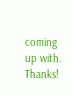coming up with. Thanks!